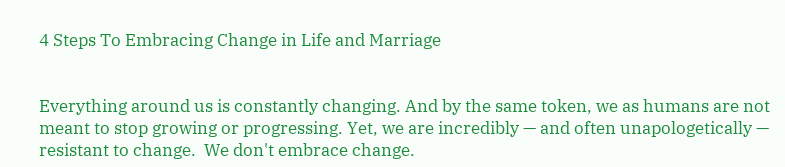4 Steps To Embracing Change in Life and Marriage


Everything around us is constantly changing. And by the same token, we as humans are not meant to stop growing or progressing. Yet, we are incredibly — and often unapologetically — resistant to change.  We don't embrace change.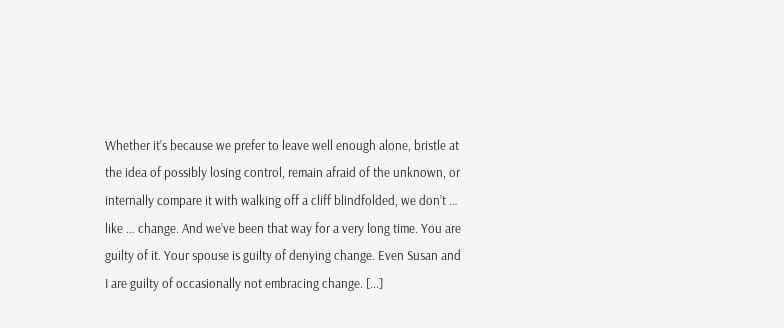Whether it’s because we prefer to leave well enough alone, bristle at the idea of possibly losing control, remain afraid of the unknown, or internally compare it with walking off a cliff blindfolded, we don’t … like … change. And we’ve been that way for a very long time. You are guilty of it. Your spouse is guilty of denying change. Even Susan and I are guilty of occasionally not embracing change. [...]